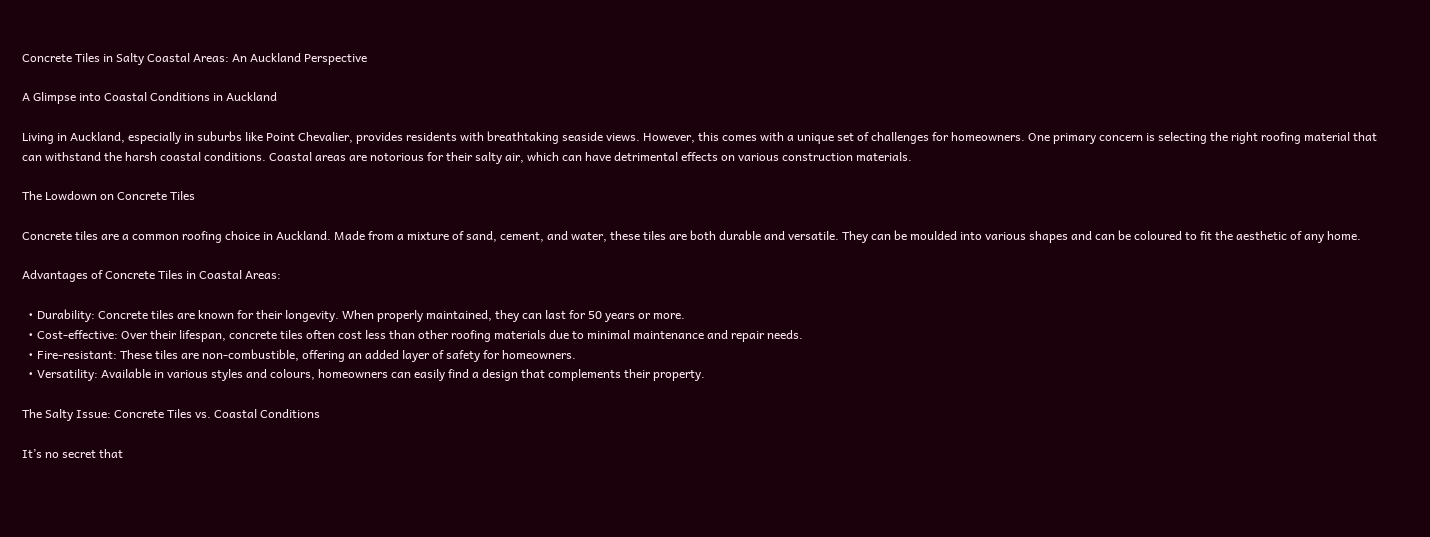Concrete Tiles in Salty Coastal Areas: An Auckland Perspective

A Glimpse into Coastal Conditions in Auckland

Living in Auckland, especially in suburbs like Point Chevalier, provides residents with breathtaking seaside views. However, this comes with a unique set of challenges for homeowners. One primary concern is selecting the right roofing material that can withstand the harsh coastal conditions. Coastal areas are notorious for their salty air, which can have detrimental effects on various construction materials.

The Lowdown on Concrete Tiles

Concrete tiles are a common roofing choice in Auckland. Made from a mixture of sand, cement, and water, these tiles are both durable and versatile. They can be moulded into various shapes and can be coloured to fit the aesthetic of any home.

Advantages of Concrete Tiles in Coastal Areas:

  • Durability: Concrete tiles are known for their longevity. When properly maintained, they can last for 50 years or more.
  • Cost-effective: Over their lifespan, concrete tiles often cost less than other roofing materials due to minimal maintenance and repair needs.
  • Fire-resistant: These tiles are non-combustible, offering an added layer of safety for homeowners.
  • Versatility: Available in various styles and colours, homeowners can easily find a design that complements their property.

The Salty Issue: Concrete Tiles vs. Coastal Conditions

It’s no secret that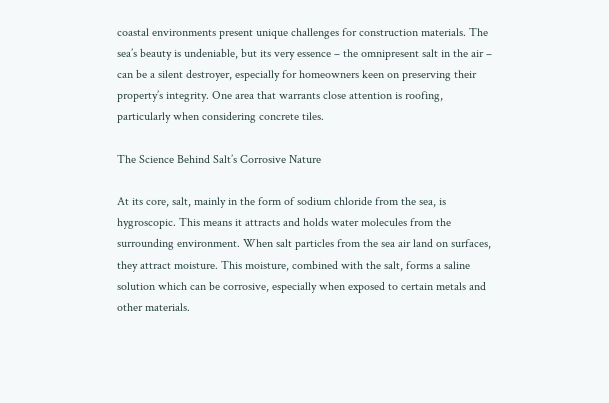coastal environments present unique challenges for construction materials. The sea’s beauty is undeniable, but its very essence – the omnipresent salt in the air – can be a silent destroyer, especially for homeowners keen on preserving their property’s integrity. One area that warrants close attention is roofing, particularly when considering concrete tiles.

The Science Behind Salt’s Corrosive Nature

At its core, salt, mainly in the form of sodium chloride from the sea, is hygroscopic. This means it attracts and holds water molecules from the surrounding environment. When salt particles from the sea air land on surfaces, they attract moisture. This moisture, combined with the salt, forms a saline solution which can be corrosive, especially when exposed to certain metals and other materials.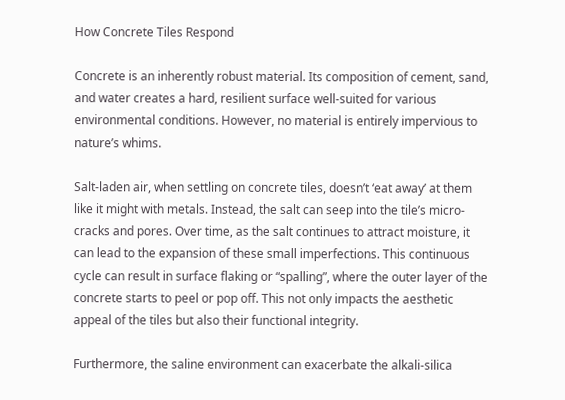How Concrete Tiles Respond

Concrete is an inherently robust material. Its composition of cement, sand, and water creates a hard, resilient surface well-suited for various environmental conditions. However, no material is entirely impervious to nature’s whims.

Salt-laden air, when settling on concrete tiles, doesn’t ‘eat away’ at them like it might with metals. Instead, the salt can seep into the tile’s micro-cracks and pores. Over time, as the salt continues to attract moisture, it can lead to the expansion of these small imperfections. This continuous cycle can result in surface flaking or “spalling”, where the outer layer of the concrete starts to peel or pop off. This not only impacts the aesthetic appeal of the tiles but also their functional integrity.

Furthermore, the saline environment can exacerbate the alkali-silica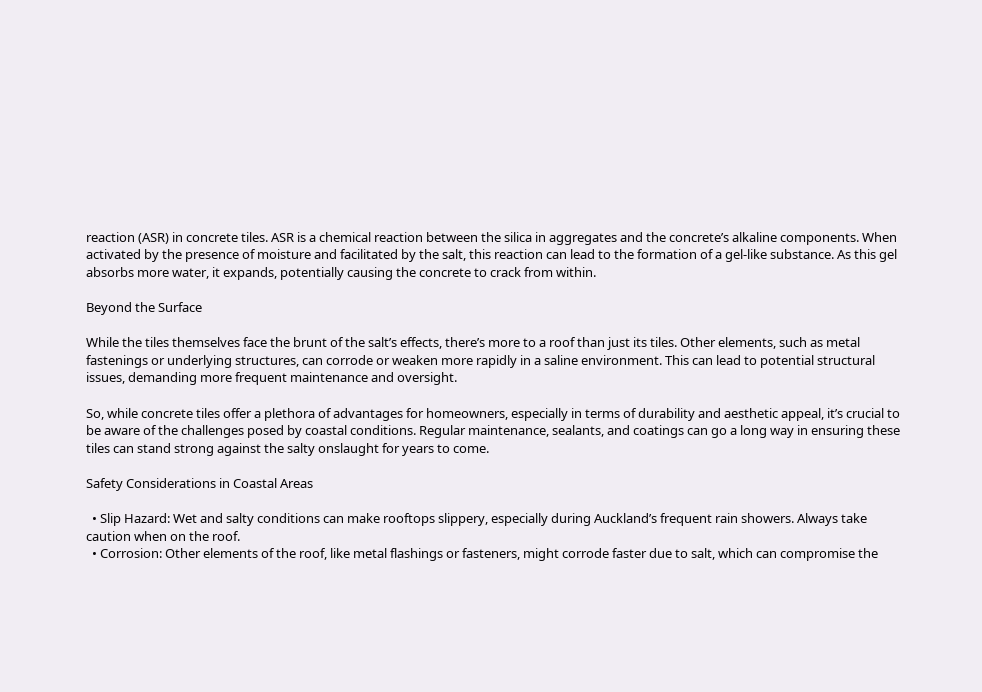reaction (ASR) in concrete tiles. ASR is a chemical reaction between the silica in aggregates and the concrete’s alkaline components. When activated by the presence of moisture and facilitated by the salt, this reaction can lead to the formation of a gel-like substance. As this gel absorbs more water, it expands, potentially causing the concrete to crack from within.

Beyond the Surface

While the tiles themselves face the brunt of the salt’s effects, there’s more to a roof than just its tiles. Other elements, such as metal fastenings or underlying structures, can corrode or weaken more rapidly in a saline environment. This can lead to potential structural issues, demanding more frequent maintenance and oversight.

So, while concrete tiles offer a plethora of advantages for homeowners, especially in terms of durability and aesthetic appeal, it’s crucial to be aware of the challenges posed by coastal conditions. Regular maintenance, sealants, and coatings can go a long way in ensuring these tiles can stand strong against the salty onslaught for years to come.

Safety Considerations in Coastal Areas

  • Slip Hazard: Wet and salty conditions can make rooftops slippery, especially during Auckland’s frequent rain showers. Always take caution when on the roof.
  • Corrosion: Other elements of the roof, like metal flashings or fasteners, might corrode faster due to salt, which can compromise the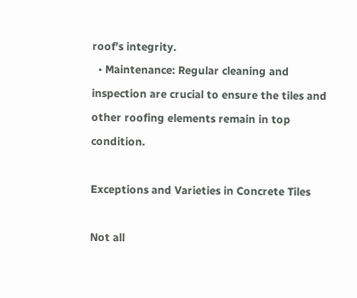roof’s integrity.
  • Maintenance: Regular cleaning and inspection are crucial to ensure the tiles and other roofing elements remain in top condition.

Exceptions and Varieties in Concrete Tiles

Not all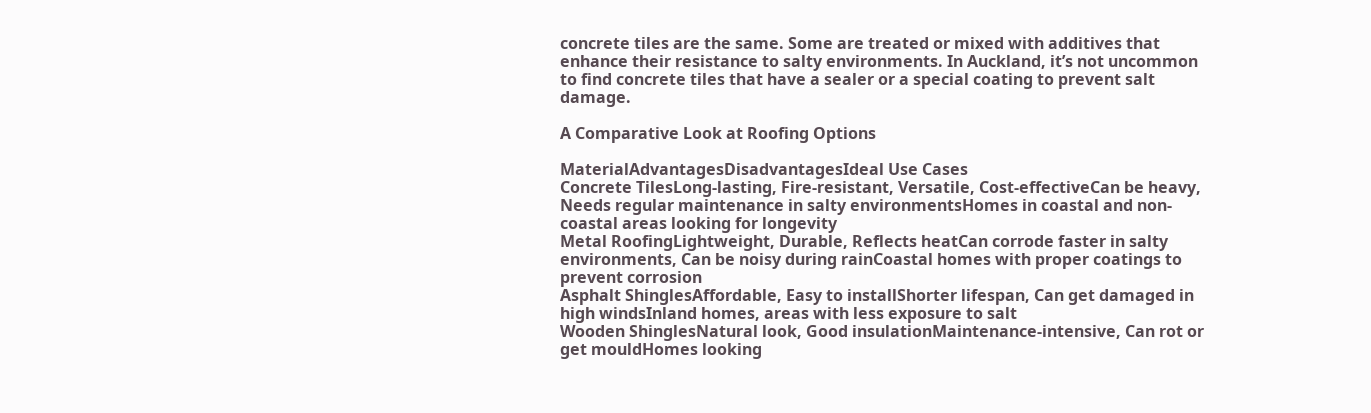concrete tiles are the same. Some are treated or mixed with additives that enhance their resistance to salty environments. In Auckland, it’s not uncommon to find concrete tiles that have a sealer or a special coating to prevent salt damage.

A Comparative Look at Roofing Options

MaterialAdvantagesDisadvantagesIdeal Use Cases
Concrete TilesLong-lasting, Fire-resistant, Versatile, Cost-effectiveCan be heavy, Needs regular maintenance in salty environmentsHomes in coastal and non-coastal areas looking for longevity
Metal RoofingLightweight, Durable, Reflects heatCan corrode faster in salty environments, Can be noisy during rainCoastal homes with proper coatings to prevent corrosion
Asphalt ShinglesAffordable, Easy to installShorter lifespan, Can get damaged in high windsInland homes, areas with less exposure to salt
Wooden ShinglesNatural look, Good insulationMaintenance-intensive, Can rot or get mouldHomes looking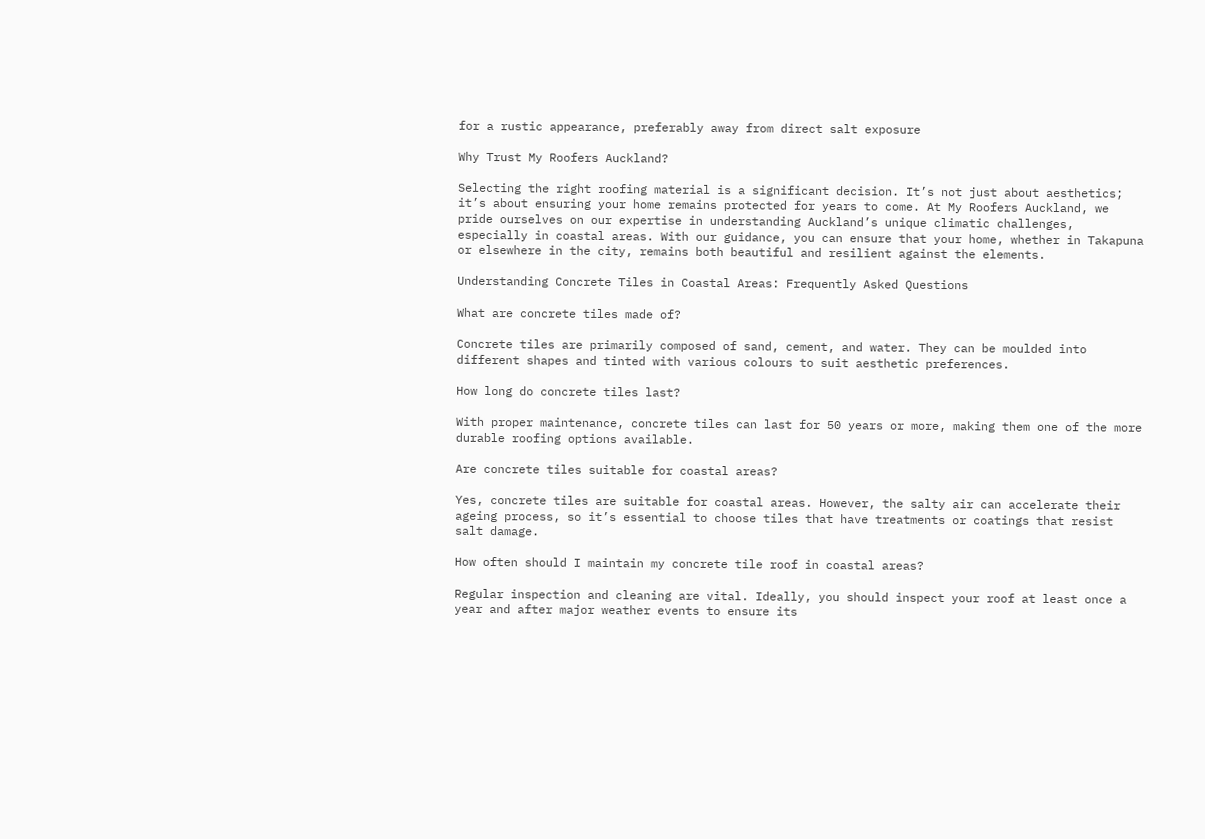for a rustic appearance, preferably away from direct salt exposure

Why Trust My Roofers Auckland?

Selecting the right roofing material is a significant decision. It’s not just about aesthetics; it’s about ensuring your home remains protected for years to come. At My Roofers Auckland, we pride ourselves on our expertise in understanding Auckland’s unique climatic challenges, especially in coastal areas. With our guidance, you can ensure that your home, whether in Takapuna or elsewhere in the city, remains both beautiful and resilient against the elements.

Understanding Concrete Tiles in Coastal Areas: Frequently Asked Questions

What are concrete tiles made of?

Concrete tiles are primarily composed of sand, cement, and water. They can be moulded into different shapes and tinted with various colours to suit aesthetic preferences.

How long do concrete tiles last?

With proper maintenance, concrete tiles can last for 50 years or more, making them one of the more durable roofing options available.

Are concrete tiles suitable for coastal areas?

Yes, concrete tiles are suitable for coastal areas. However, the salty air can accelerate their ageing process, so it’s essential to choose tiles that have treatments or coatings that resist salt damage.

How often should I maintain my concrete tile roof in coastal areas?

Regular inspection and cleaning are vital. Ideally, you should inspect your roof at least once a year and after major weather events to ensure its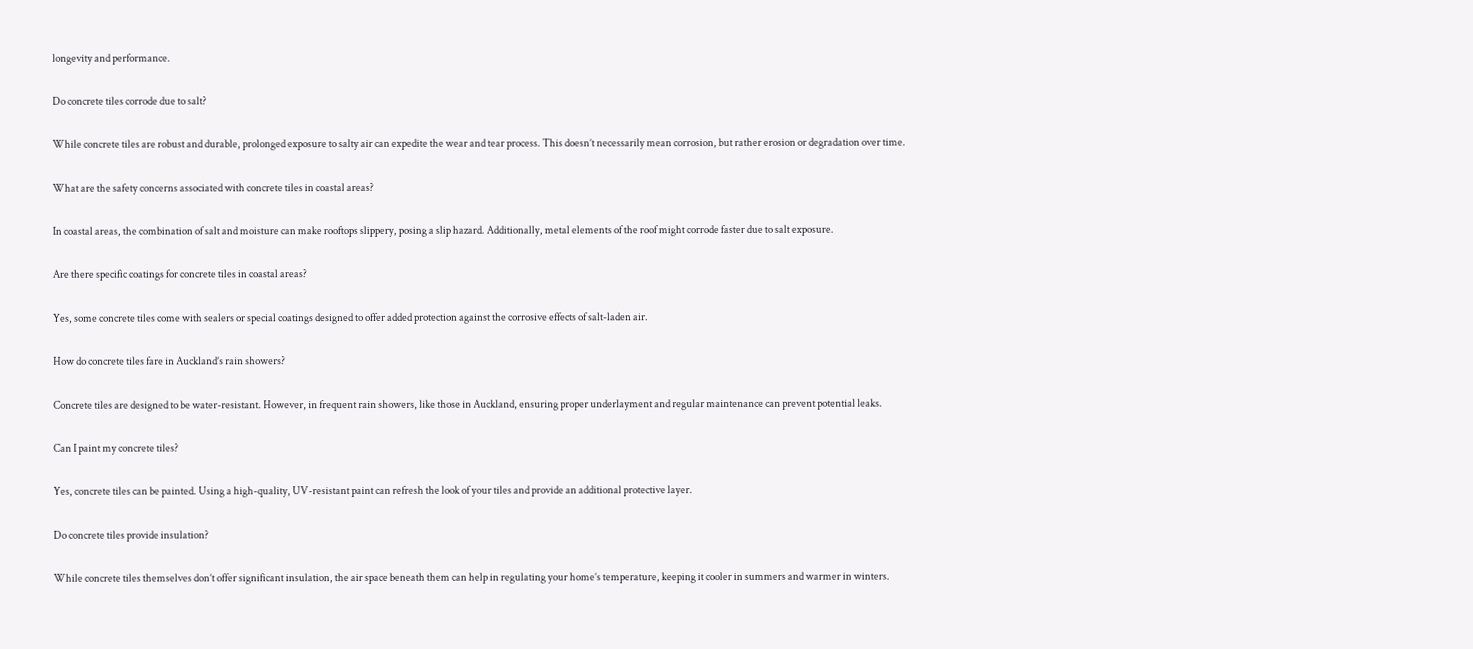longevity and performance.

Do concrete tiles corrode due to salt?

While concrete tiles are robust and durable, prolonged exposure to salty air can expedite the wear and tear process. This doesn’t necessarily mean corrosion, but rather erosion or degradation over time.

What are the safety concerns associated with concrete tiles in coastal areas?

In coastal areas, the combination of salt and moisture can make rooftops slippery, posing a slip hazard. Additionally, metal elements of the roof might corrode faster due to salt exposure.

Are there specific coatings for concrete tiles in coastal areas?

Yes, some concrete tiles come with sealers or special coatings designed to offer added protection against the corrosive effects of salt-laden air.

How do concrete tiles fare in Auckland’s rain showers?

Concrete tiles are designed to be water-resistant. However, in frequent rain showers, like those in Auckland, ensuring proper underlayment and regular maintenance can prevent potential leaks.

Can I paint my concrete tiles?

Yes, concrete tiles can be painted. Using a high-quality, UV-resistant paint can refresh the look of your tiles and provide an additional protective layer.

Do concrete tiles provide insulation?

While concrete tiles themselves don’t offer significant insulation, the air space beneath them can help in regulating your home’s temperature, keeping it cooler in summers and warmer in winters.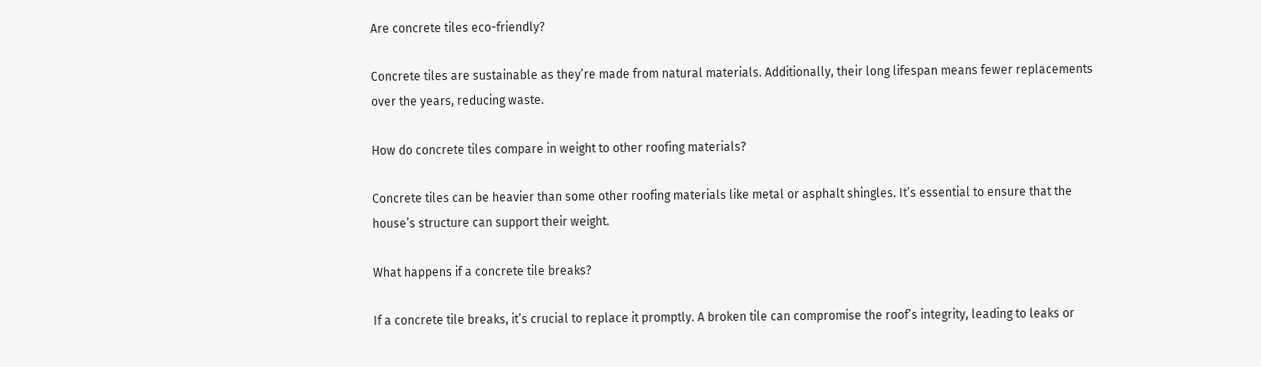Are concrete tiles eco-friendly?

Concrete tiles are sustainable as they’re made from natural materials. Additionally, their long lifespan means fewer replacements over the years, reducing waste.

How do concrete tiles compare in weight to other roofing materials?

Concrete tiles can be heavier than some other roofing materials like metal or asphalt shingles. It’s essential to ensure that the house’s structure can support their weight.

What happens if a concrete tile breaks?

If a concrete tile breaks, it’s crucial to replace it promptly. A broken tile can compromise the roof’s integrity, leading to leaks or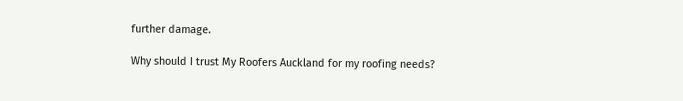further damage.

Why should I trust My Roofers Auckland for my roofing needs?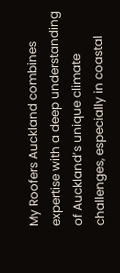My Roofers Auckland combines expertise with a deep understanding of Auckland’s unique climate challenges, especially in coastal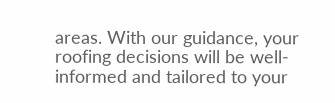areas. With our guidance, your roofing decisions will be well-informed and tailored to your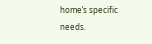home’s specific needs.